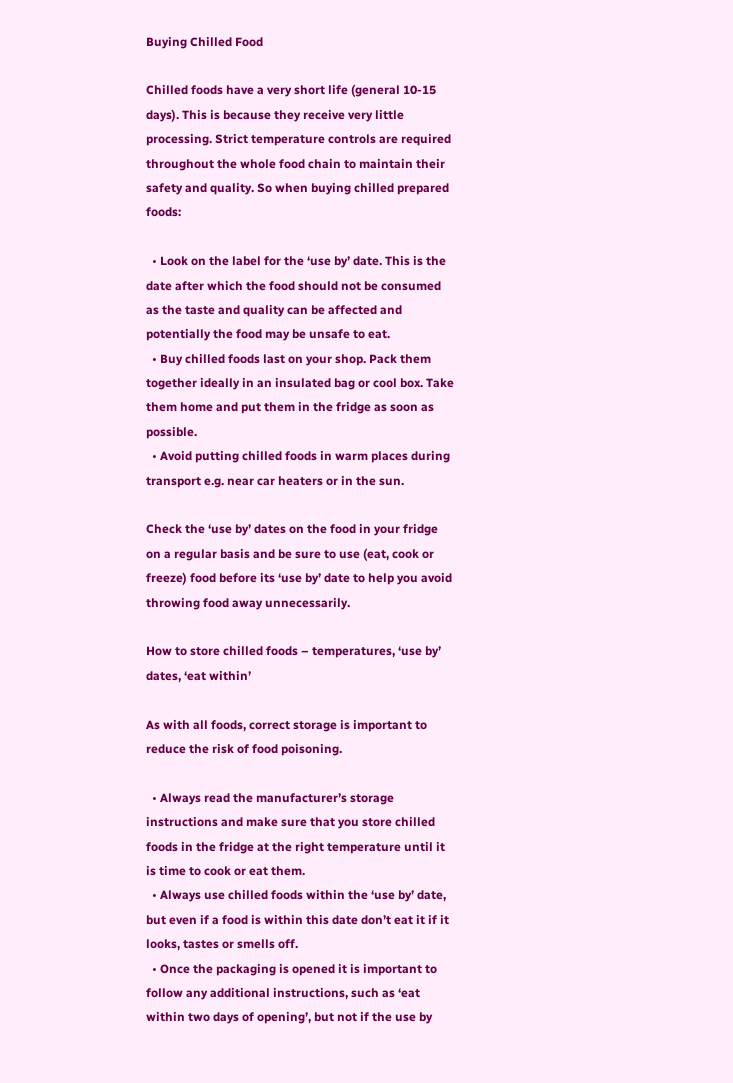Buying Chilled Food

Chilled foods have a very short life (general 10-15 days). This is because they receive very little processing. Strict temperature controls are required throughout the whole food chain to maintain their safety and quality. So when buying chilled prepared foods:

  • Look on the label for the ‘use by’ date. This is the date after which the food should not be consumed as the taste and quality can be affected and potentially the food may be unsafe to eat.
  • Buy chilled foods last on your shop. Pack them together ideally in an insulated bag or cool box. Take them home and put them in the fridge as soon as possible.
  • Avoid putting chilled foods in warm places during transport e.g. near car heaters or in the sun.

Check the ‘use by’ dates on the food in your fridge on a regular basis and be sure to use (eat, cook or freeze) food before its ‘use by’ date to help you avoid throwing food away unnecessarily.

How to store chilled foods – temperatures, ‘use by’ dates, ‘eat within’

As with all foods, correct storage is important to reduce the risk of food poisoning.

  • Always read the manufacturer’s storage instructions and make sure that you store chilled foods in the fridge at the right temperature until it is time to cook or eat them.
  • Always use chilled foods within the ‘use by’ date, but even if a food is within this date don’t eat it if it looks, tastes or smells off.
  • Once the packaging is opened it is important to follow any additional instructions, such as ‘eat within two days of opening’, but not if the use by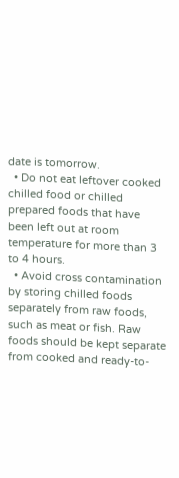date is tomorrow.
  • Do not eat leftover cooked chilled food or chilled prepared foods that have been left out at room temperature for more than 3 to 4 hours.
  • Avoid cross contamination by storing chilled foods separately from raw foods, such as meat or fish. Raw foods should be kept separate from cooked and ready-to-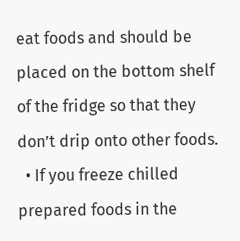eat foods and should be placed on the bottom shelf of the fridge so that they don’t drip onto other foods.
  • If you freeze chilled prepared foods in the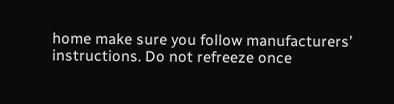home make sure you follow manufacturers’ instructions. Do not refreeze once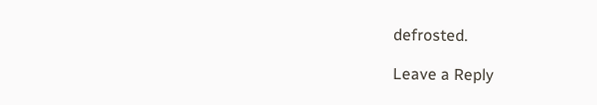defrosted.

Leave a Reply